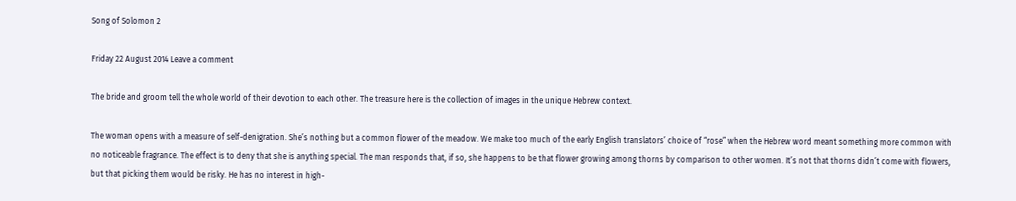Song of Solomon 2

Friday 22 August 2014 Leave a comment

The bride and groom tell the whole world of their devotion to each other. The treasure here is the collection of images in the unique Hebrew context.

The woman opens with a measure of self-denigration. She’s nothing but a common flower of the meadow. We make too much of the early English translators’ choice of “rose” when the Hebrew word meant something more common with no noticeable fragrance. The effect is to deny that she is anything special. The man responds that, if so, she happens to be that flower growing among thorns by comparison to other women. It’s not that thorns didn’t come with flowers, but that picking them would be risky. He has no interest in high-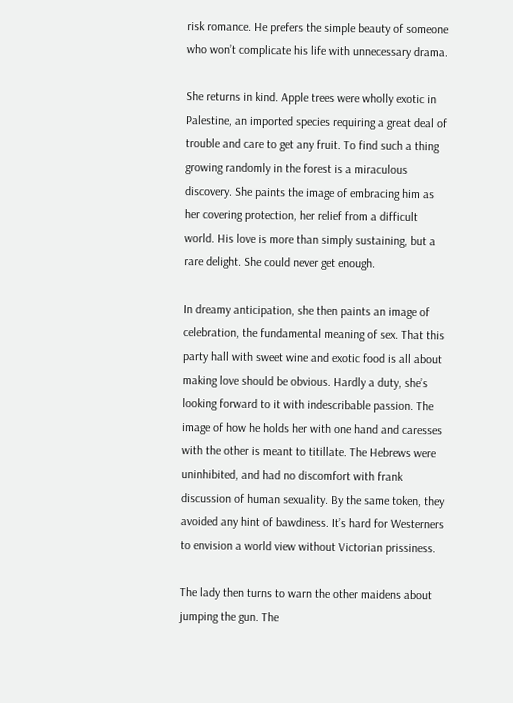risk romance. He prefers the simple beauty of someone who won’t complicate his life with unnecessary drama.

She returns in kind. Apple trees were wholly exotic in Palestine, an imported species requiring a great deal of trouble and care to get any fruit. To find such a thing growing randomly in the forest is a miraculous discovery. She paints the image of embracing him as her covering protection, her relief from a difficult world. His love is more than simply sustaining, but a rare delight. She could never get enough.

In dreamy anticipation, she then paints an image of celebration, the fundamental meaning of sex. That this party hall with sweet wine and exotic food is all about making love should be obvious. Hardly a duty, she’s looking forward to it with indescribable passion. The image of how he holds her with one hand and caresses with the other is meant to titillate. The Hebrews were uninhibited, and had no discomfort with frank discussion of human sexuality. By the same token, they avoided any hint of bawdiness. It’s hard for Westerners to envision a world view without Victorian prissiness.

The lady then turns to warn the other maidens about jumping the gun. The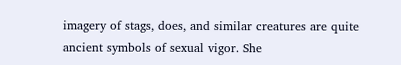imagery of stags, does, and similar creatures are quite ancient symbols of sexual vigor. She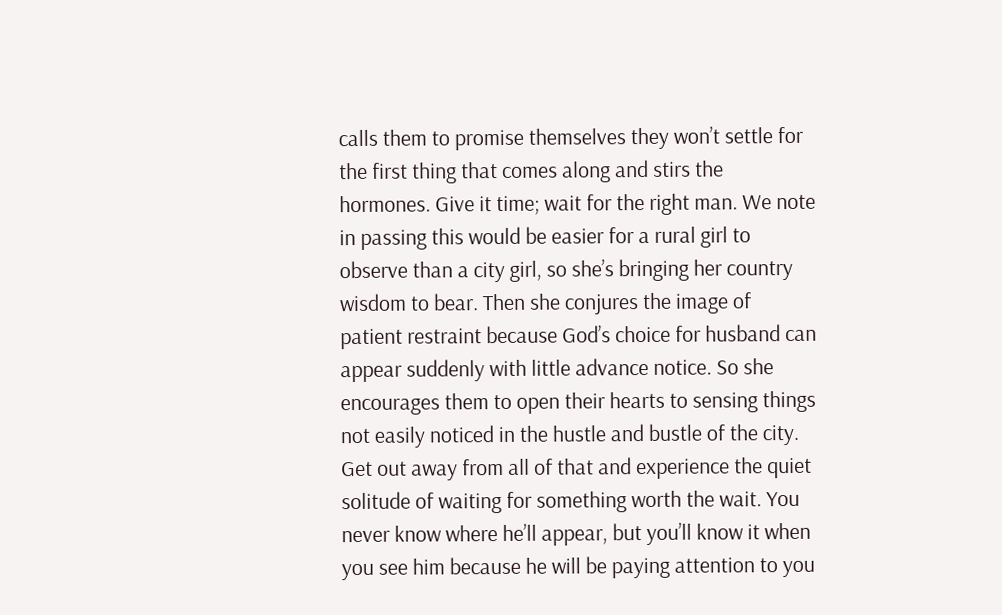calls them to promise themselves they won’t settle for the first thing that comes along and stirs the hormones. Give it time; wait for the right man. We note in passing this would be easier for a rural girl to observe than a city girl, so she’s bringing her country wisdom to bear. Then she conjures the image of patient restraint because God’s choice for husband can appear suddenly with little advance notice. So she encourages them to open their hearts to sensing things not easily noticed in the hustle and bustle of the city. Get out away from all of that and experience the quiet solitude of waiting for something worth the wait. You never know where he’ll appear, but you’ll know it when you see him because he will be paying attention to you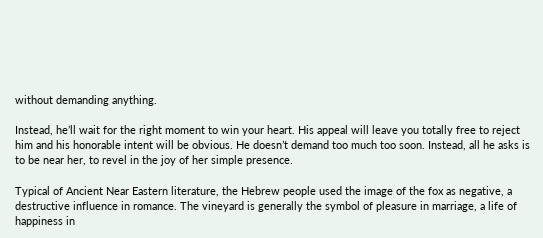without demanding anything.

Instead, he’ll wait for the right moment to win your heart. His appeal will leave you totally free to reject him and his honorable intent will be obvious. He doesn’t demand too much too soon. Instead, all he asks is to be near her, to revel in the joy of her simple presence.

Typical of Ancient Near Eastern literature, the Hebrew people used the image of the fox as negative, a destructive influence in romance. The vineyard is generally the symbol of pleasure in marriage, a life of happiness in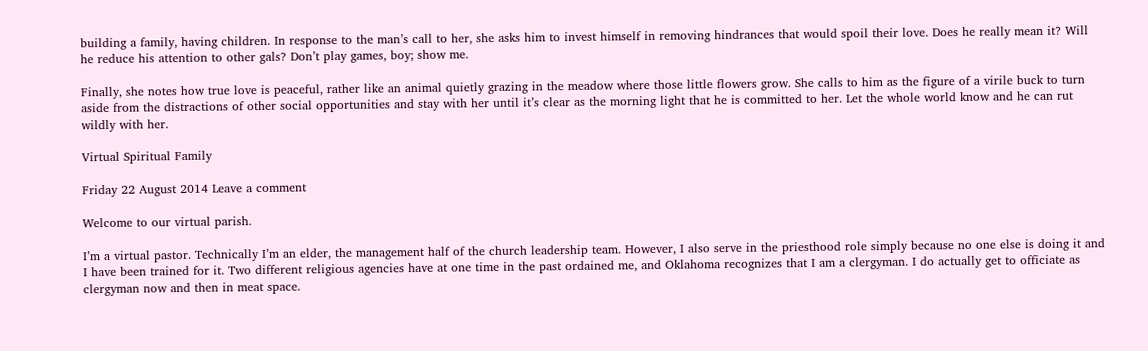building a family, having children. In response to the man’s call to her, she asks him to invest himself in removing hindrances that would spoil their love. Does he really mean it? Will he reduce his attention to other gals? Don’t play games, boy; show me.

Finally, she notes how true love is peaceful, rather like an animal quietly grazing in the meadow where those little flowers grow. She calls to him as the figure of a virile buck to turn aside from the distractions of other social opportunities and stay with her until it’s clear as the morning light that he is committed to her. Let the whole world know and he can rut wildly with her.

Virtual Spiritual Family

Friday 22 August 2014 Leave a comment

Welcome to our virtual parish.

I’m a virtual pastor. Technically I’m an elder, the management half of the church leadership team. However, I also serve in the priesthood role simply because no one else is doing it and I have been trained for it. Two different religious agencies have at one time in the past ordained me, and Oklahoma recognizes that I am a clergyman. I do actually get to officiate as clergyman now and then in meat space.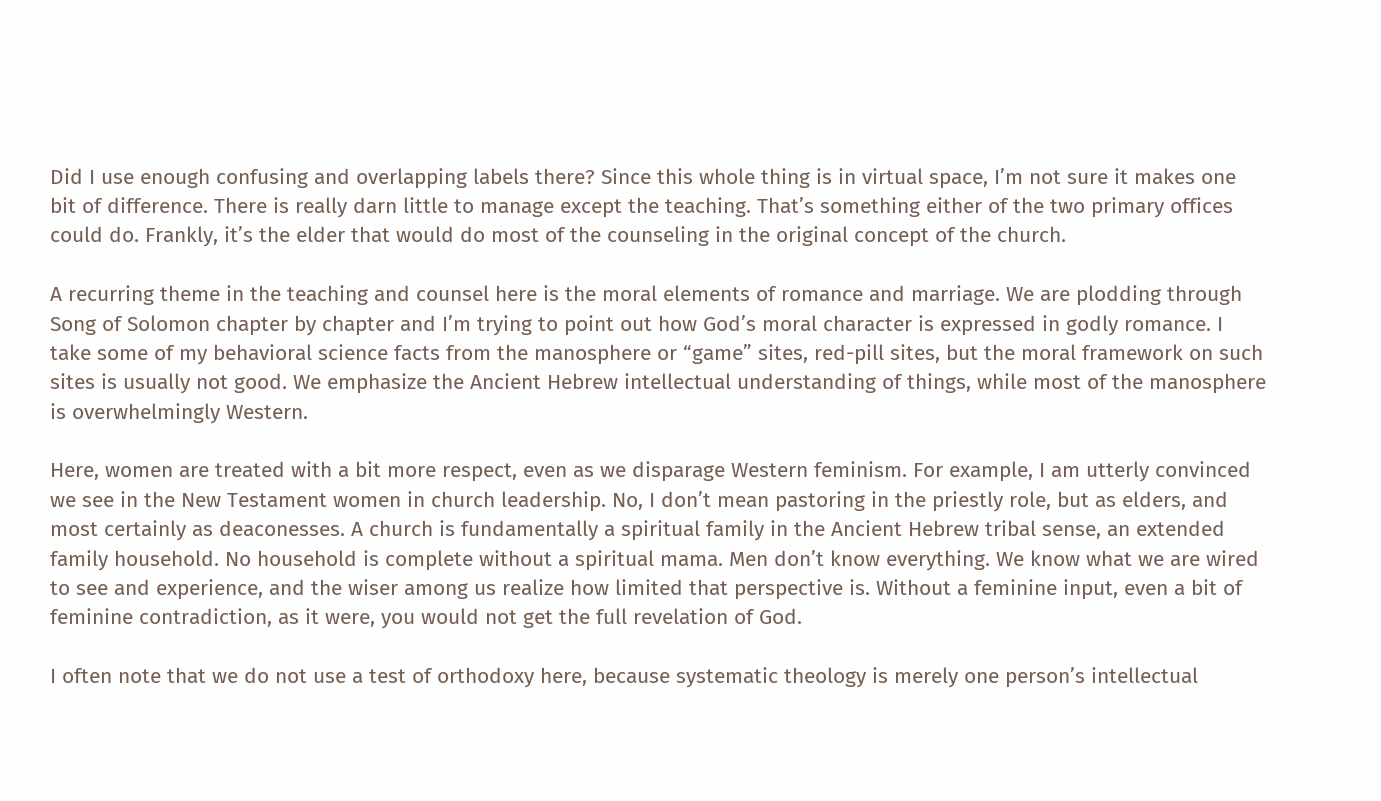Did I use enough confusing and overlapping labels there? Since this whole thing is in virtual space, I’m not sure it makes one bit of difference. There is really darn little to manage except the teaching. That’s something either of the two primary offices could do. Frankly, it’s the elder that would do most of the counseling in the original concept of the church.

A recurring theme in the teaching and counsel here is the moral elements of romance and marriage. We are plodding through Song of Solomon chapter by chapter and I’m trying to point out how God’s moral character is expressed in godly romance. I take some of my behavioral science facts from the manosphere or “game” sites, red-pill sites, but the moral framework on such sites is usually not good. We emphasize the Ancient Hebrew intellectual understanding of things, while most of the manosphere is overwhelmingly Western.

Here, women are treated with a bit more respect, even as we disparage Western feminism. For example, I am utterly convinced we see in the New Testament women in church leadership. No, I don’t mean pastoring in the priestly role, but as elders, and most certainly as deaconesses. A church is fundamentally a spiritual family in the Ancient Hebrew tribal sense, an extended family household. No household is complete without a spiritual mama. Men don’t know everything. We know what we are wired to see and experience, and the wiser among us realize how limited that perspective is. Without a feminine input, even a bit of feminine contradiction, as it were, you would not get the full revelation of God.

I often note that we do not use a test of orthodoxy here, because systematic theology is merely one person’s intellectual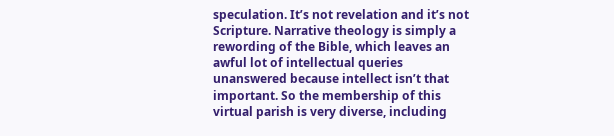speculation. It’s not revelation and it’s not Scripture. Narrative theology is simply a rewording of the Bible, which leaves an awful lot of intellectual queries unanswered because intellect isn’t that important. So the membership of this virtual parish is very diverse, including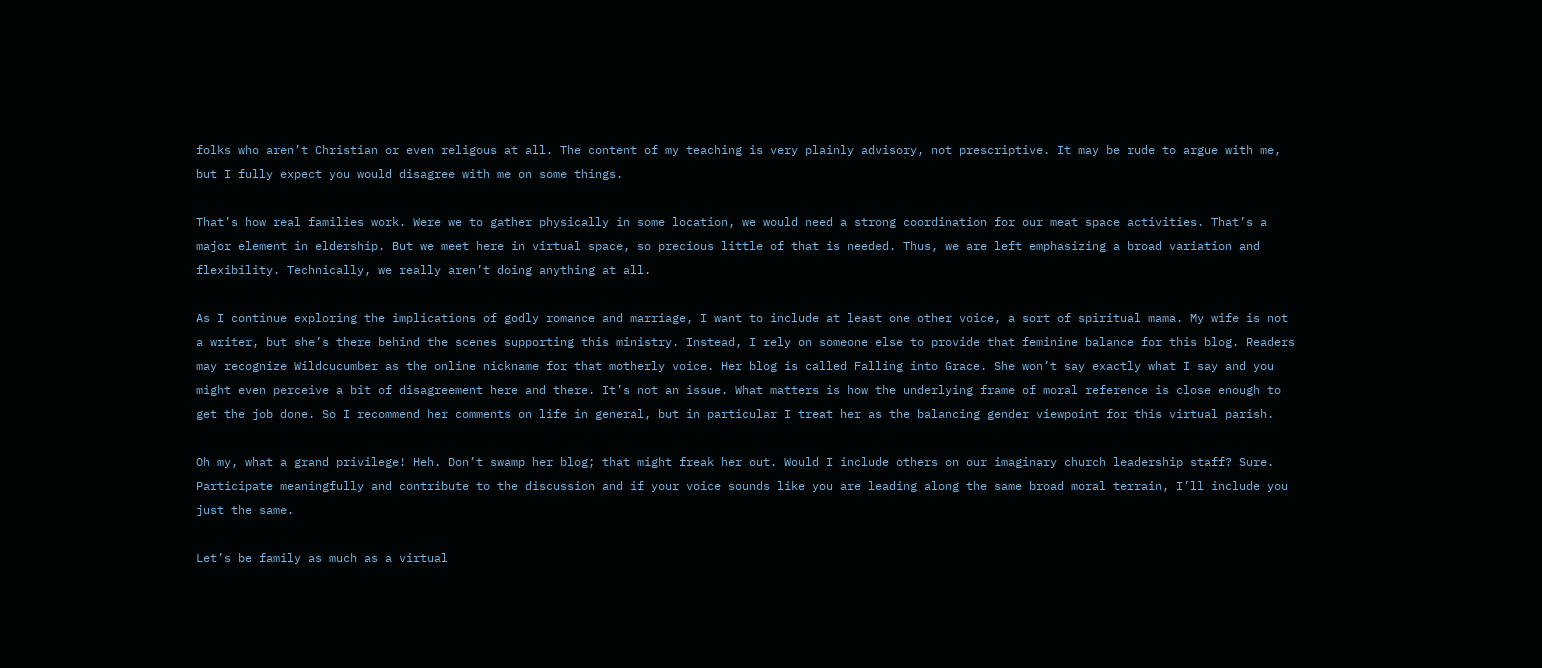folks who aren’t Christian or even religous at all. The content of my teaching is very plainly advisory, not prescriptive. It may be rude to argue with me, but I fully expect you would disagree with me on some things.

That’s how real families work. Were we to gather physically in some location, we would need a strong coordination for our meat space activities. That’s a major element in eldership. But we meet here in virtual space, so precious little of that is needed. Thus, we are left emphasizing a broad variation and flexibility. Technically, we really aren’t doing anything at all.

As I continue exploring the implications of godly romance and marriage, I want to include at least one other voice, a sort of spiritual mama. My wife is not a writer, but she’s there behind the scenes supporting this ministry. Instead, I rely on someone else to provide that feminine balance for this blog. Readers may recognize Wildcucumber as the online nickname for that motherly voice. Her blog is called Falling into Grace. She won’t say exactly what I say and you might even perceive a bit of disagreement here and there. It’s not an issue. What matters is how the underlying frame of moral reference is close enough to get the job done. So I recommend her comments on life in general, but in particular I treat her as the balancing gender viewpoint for this virtual parish.

Oh my, what a grand privilege! Heh. Don’t swamp her blog; that might freak her out. Would I include others on our imaginary church leadership staff? Sure. Participate meaningfully and contribute to the discussion and if your voice sounds like you are leading along the same broad moral terrain, I’ll include you just the same.

Let’s be family as much as a virtual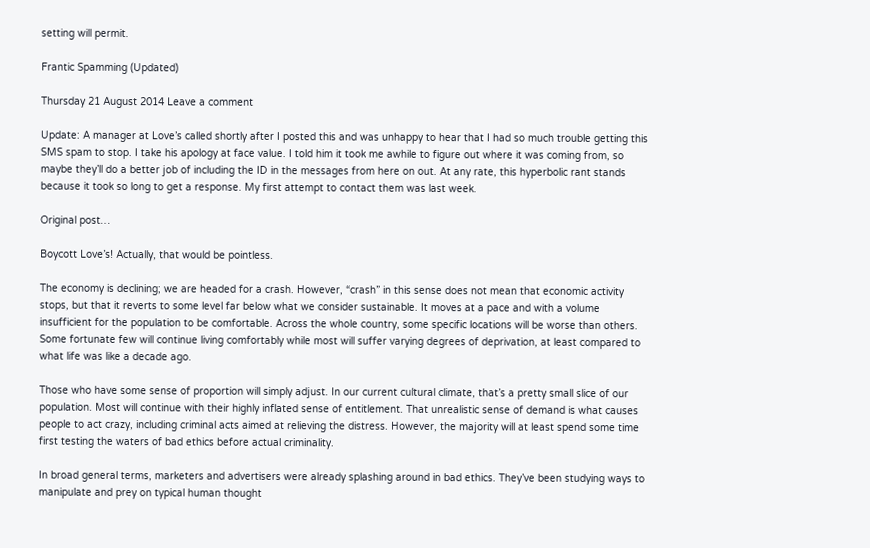setting will permit.

Frantic Spamming (Updated)

Thursday 21 August 2014 Leave a comment

Update: A manager at Love’s called shortly after I posted this and was unhappy to hear that I had so much trouble getting this SMS spam to stop. I take his apology at face value. I told him it took me awhile to figure out where it was coming from, so maybe they’ll do a better job of including the ID in the messages from here on out. At any rate, this hyperbolic rant stands because it took so long to get a response. My first attempt to contact them was last week.

Original post…

Boycott Love’s! Actually, that would be pointless.

The economy is declining; we are headed for a crash. However, “crash” in this sense does not mean that economic activity stops, but that it reverts to some level far below what we consider sustainable. It moves at a pace and with a volume insufficient for the population to be comfortable. Across the whole country, some specific locations will be worse than others. Some fortunate few will continue living comfortably while most will suffer varying degrees of deprivation, at least compared to what life was like a decade ago.

Those who have some sense of proportion will simply adjust. In our current cultural climate, that’s a pretty small slice of our population. Most will continue with their highly inflated sense of entitlement. That unrealistic sense of demand is what causes people to act crazy, including criminal acts aimed at relieving the distress. However, the majority will at least spend some time first testing the waters of bad ethics before actual criminality.

In broad general terms, marketers and advertisers were already splashing around in bad ethics. They’ve been studying ways to manipulate and prey on typical human thought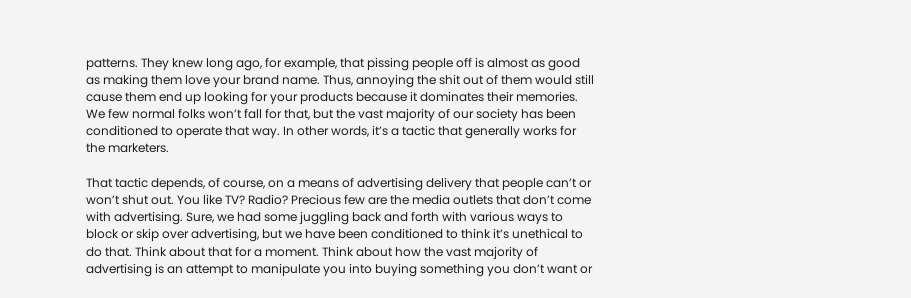patterns. They knew long ago, for example, that pissing people off is almost as good as making them love your brand name. Thus, annoying the shit out of them would still cause them end up looking for your products because it dominates their memories. We few normal folks won’t fall for that, but the vast majority of our society has been conditioned to operate that way. In other words, it’s a tactic that generally works for the marketers.

That tactic depends, of course, on a means of advertising delivery that people can’t or won’t shut out. You like TV? Radio? Precious few are the media outlets that don’t come with advertising. Sure, we had some juggling back and forth with various ways to block or skip over advertising, but we have been conditioned to think it’s unethical to do that. Think about that for a moment. Think about how the vast majority of advertising is an attempt to manipulate you into buying something you don’t want or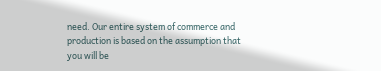need. Our entire system of commerce and production is based on the assumption that you will be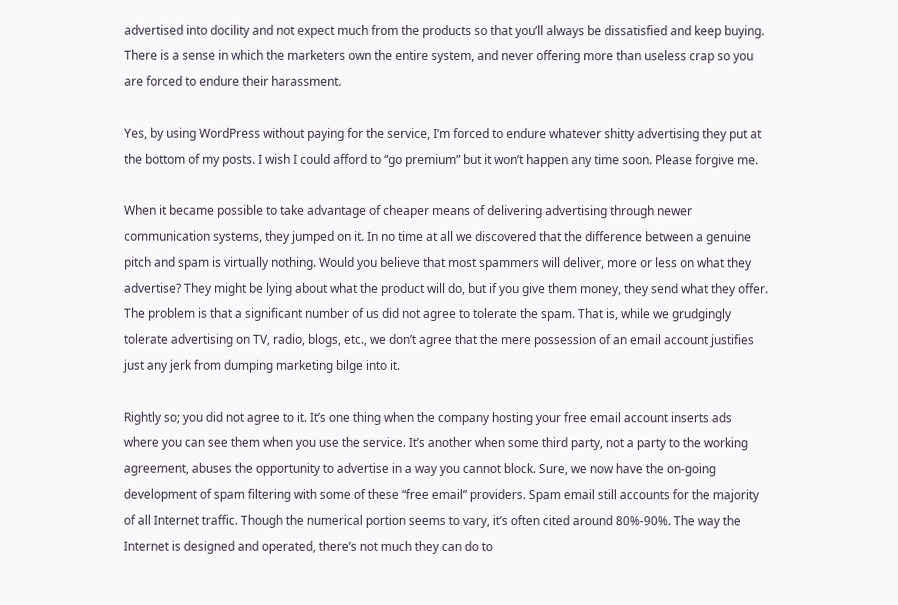advertised into docility and not expect much from the products so that you’ll always be dissatisfied and keep buying. There is a sense in which the marketers own the entire system, and never offering more than useless crap so you are forced to endure their harassment.

Yes, by using WordPress without paying for the service, I’m forced to endure whatever shitty advertising they put at the bottom of my posts. I wish I could afford to “go premium” but it won’t happen any time soon. Please forgive me.

When it became possible to take advantage of cheaper means of delivering advertising through newer communication systems, they jumped on it. In no time at all we discovered that the difference between a genuine pitch and spam is virtually nothing. Would you believe that most spammers will deliver, more or less on what they advertise? They might be lying about what the product will do, but if you give them money, they send what they offer. The problem is that a significant number of us did not agree to tolerate the spam. That is, while we grudgingly tolerate advertising on TV, radio, blogs, etc., we don’t agree that the mere possession of an email account justifies just any jerk from dumping marketing bilge into it.

Rightly so; you did not agree to it. It’s one thing when the company hosting your free email account inserts ads where you can see them when you use the service. It’s another when some third party, not a party to the working agreement, abuses the opportunity to advertise in a way you cannot block. Sure, we now have the on-going development of spam filtering with some of these “free email” providers. Spam email still accounts for the majority of all Internet traffic. Though the numerical portion seems to vary, it’s often cited around 80%-90%. The way the Internet is designed and operated, there’s not much they can do to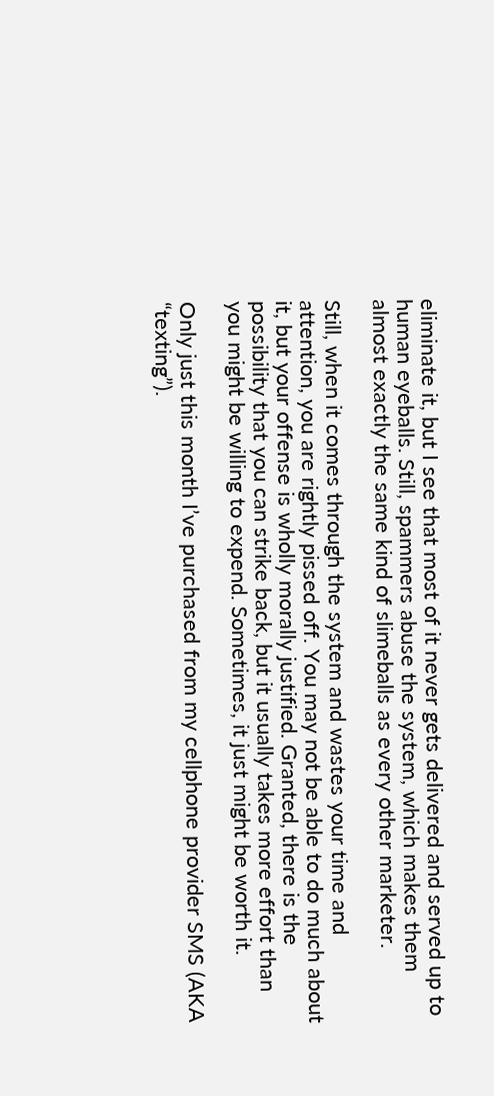eliminate it, but I see that most of it never gets delivered and served up to human eyeballs. Still, spammers abuse the system, which makes them almost exactly the same kind of slimeballs as every other marketer.

Still, when it comes through the system and wastes your time and attention, you are rightly pissed off. You may not be able to do much about it, but your offense is wholly morally justified. Granted, there is the possibility that you can strike back, but it usually takes more effort than you might be willing to expend. Sometimes, it just might be worth it.

Only just this month I’ve purchased from my cellphone provider SMS (AKA “texting”).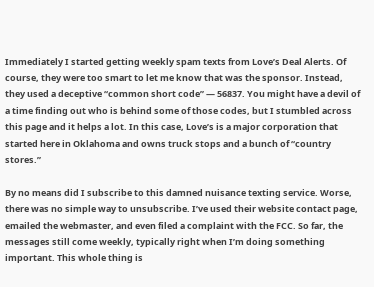Immediately I started getting weekly spam texts from Love’s Deal Alerts. Of course, they were too smart to let me know that was the sponsor. Instead, they used a deceptive “common short code” — 56837. You might have a devil of a time finding out who is behind some of those codes, but I stumbled across this page and it helps a lot. In this case, Love’s is a major corporation that started here in Oklahoma and owns truck stops and a bunch of “country stores.”

By no means did I subscribe to this damned nuisance texting service. Worse, there was no simple way to unsubscribe. I’ve used their website contact page, emailed the webmaster, and even filed a complaint with the FCC. So far, the messages still come weekly, typically right when I’m doing something important. This whole thing is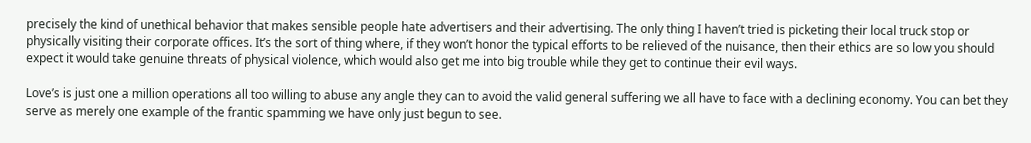precisely the kind of unethical behavior that makes sensible people hate advertisers and their advertising. The only thing I haven’t tried is picketing their local truck stop or physically visiting their corporate offices. It’s the sort of thing where, if they won’t honor the typical efforts to be relieved of the nuisance, then their ethics are so low you should expect it would take genuine threats of physical violence, which would also get me into big trouble while they get to continue their evil ways.

Love’s is just one a million operations all too willing to abuse any angle they can to avoid the valid general suffering we all have to face with a declining economy. You can bet they serve as merely one example of the frantic spamming we have only just begun to see.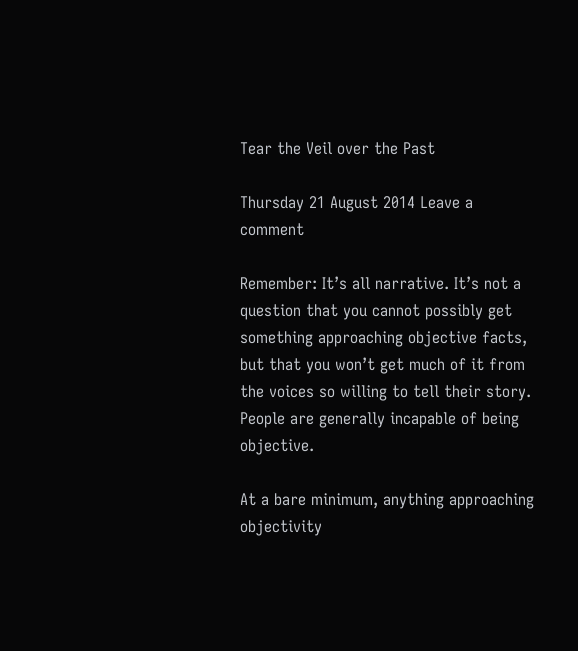Tear the Veil over the Past

Thursday 21 August 2014 Leave a comment

Remember: It’s all narrative. It’s not a question that you cannot possibly get something approaching objective facts, but that you won’t get much of it from the voices so willing to tell their story. People are generally incapable of being objective.

At a bare minimum, anything approaching objectivity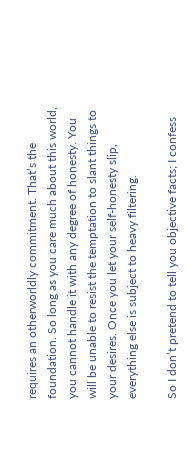requires an otherworldly commitment. That’s the foundation. So long as you care much about this world, you cannot handle it with any degree of honesty. You will be unable to resist the temptation to slant things to your desires. Once you let your self-honesty slip, everything else is subject to heavy filtering.

So I don’t pretend to tell you objective facts; I confess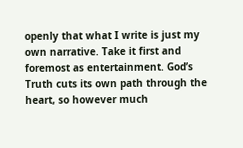openly that what I write is just my own narrative. Take it first and foremost as entertainment. God’s Truth cuts its own path through the heart, so however much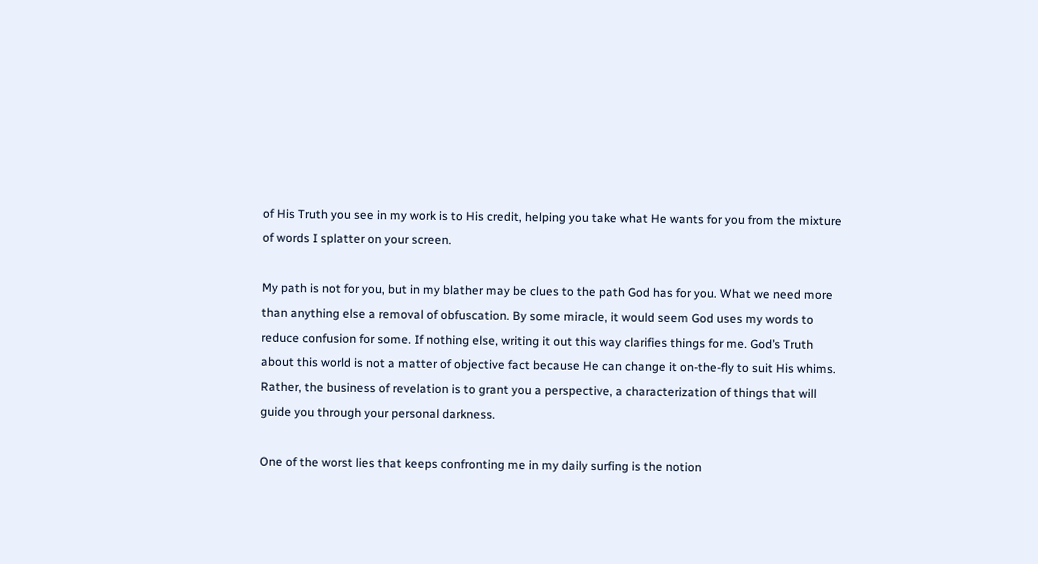of His Truth you see in my work is to His credit, helping you take what He wants for you from the mixture of words I splatter on your screen.

My path is not for you, but in my blather may be clues to the path God has for you. What we need more than anything else a removal of obfuscation. By some miracle, it would seem God uses my words to reduce confusion for some. If nothing else, writing it out this way clarifies things for me. God’s Truth about this world is not a matter of objective fact because He can change it on-the-fly to suit His whims. Rather, the business of revelation is to grant you a perspective, a characterization of things that will guide you through your personal darkness.

One of the worst lies that keeps confronting me in my daily surfing is the notion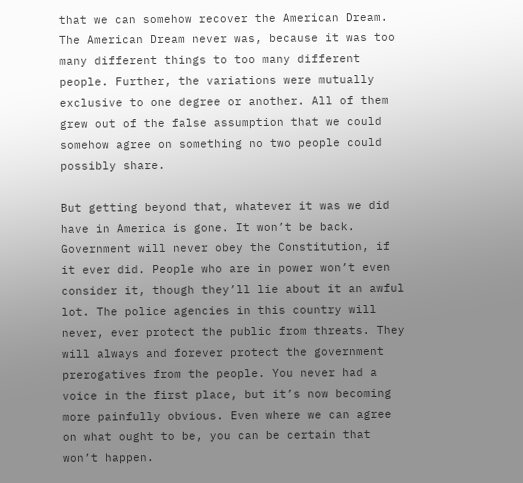that we can somehow recover the American Dream. The American Dream never was, because it was too many different things to too many different people. Further, the variations were mutually exclusive to one degree or another. All of them grew out of the false assumption that we could somehow agree on something no two people could possibly share.

But getting beyond that, whatever it was we did have in America is gone. It won’t be back. Government will never obey the Constitution, if it ever did. People who are in power won’t even consider it, though they’ll lie about it an awful lot. The police agencies in this country will never, ever protect the public from threats. They will always and forever protect the government prerogatives from the people. You never had a voice in the first place, but it’s now becoming more painfully obvious. Even where we can agree on what ought to be, you can be certain that won’t happen.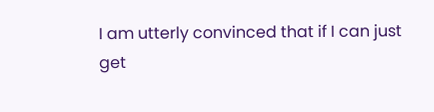I am utterly convinced that if I can just get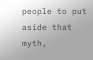people to put aside that myth,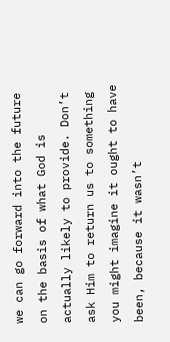we can go forward into the future on the basis of what God is actually likely to provide. Don’t ask Him to return us to something you might imagine it ought to have been, because it wasn’t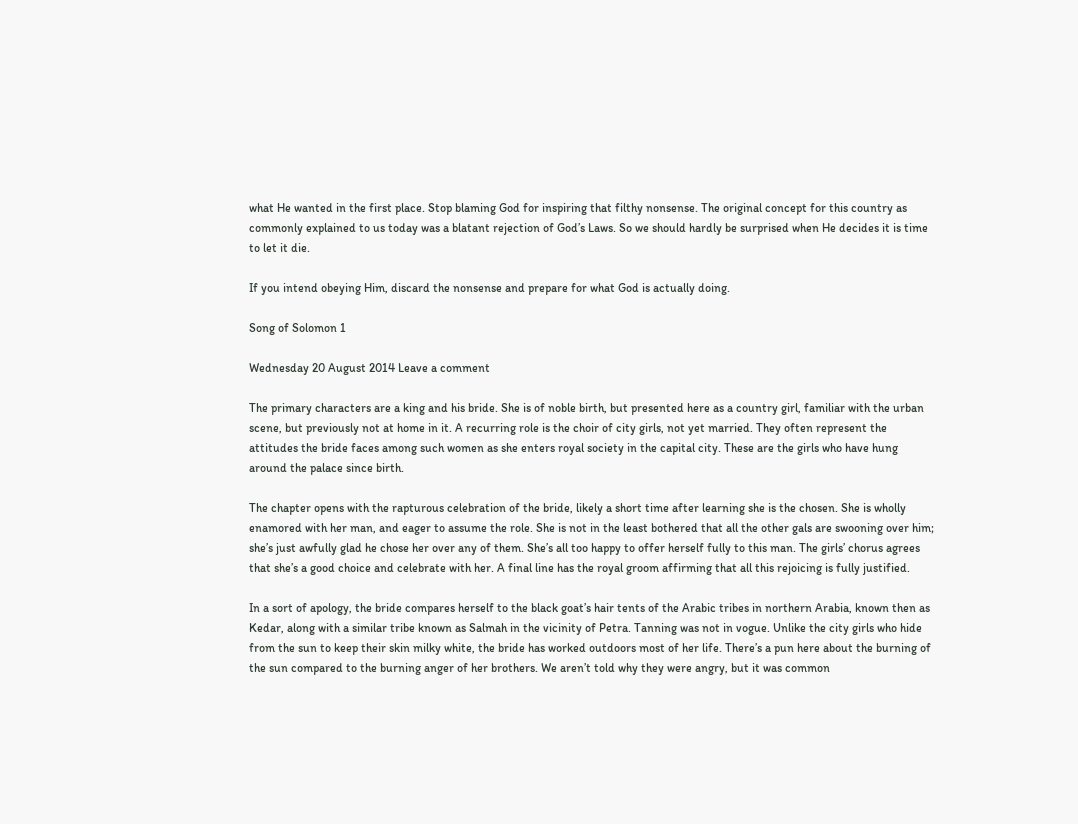what He wanted in the first place. Stop blaming God for inspiring that filthy nonsense. The original concept for this country as commonly explained to us today was a blatant rejection of God’s Laws. So we should hardly be surprised when He decides it is time to let it die.

If you intend obeying Him, discard the nonsense and prepare for what God is actually doing.

Song of Solomon 1

Wednesday 20 August 2014 Leave a comment

The primary characters are a king and his bride. She is of noble birth, but presented here as a country girl, familiar with the urban scene, but previously not at home in it. A recurring role is the choir of city girls, not yet married. They often represent the attitudes the bride faces among such women as she enters royal society in the capital city. These are the girls who have hung around the palace since birth.

The chapter opens with the rapturous celebration of the bride, likely a short time after learning she is the chosen. She is wholly enamored with her man, and eager to assume the role. She is not in the least bothered that all the other gals are swooning over him; she’s just awfully glad he chose her over any of them. She’s all too happy to offer herself fully to this man. The girls’ chorus agrees that she’s a good choice and celebrate with her. A final line has the royal groom affirming that all this rejoicing is fully justified.

In a sort of apology, the bride compares herself to the black goat’s hair tents of the Arabic tribes in northern Arabia, known then as Kedar, along with a similar tribe known as Salmah in the vicinity of Petra. Tanning was not in vogue. Unlike the city girls who hide from the sun to keep their skin milky white, the bride has worked outdoors most of her life. There’s a pun here about the burning of the sun compared to the burning anger of her brothers. We aren’t told why they were angry, but it was common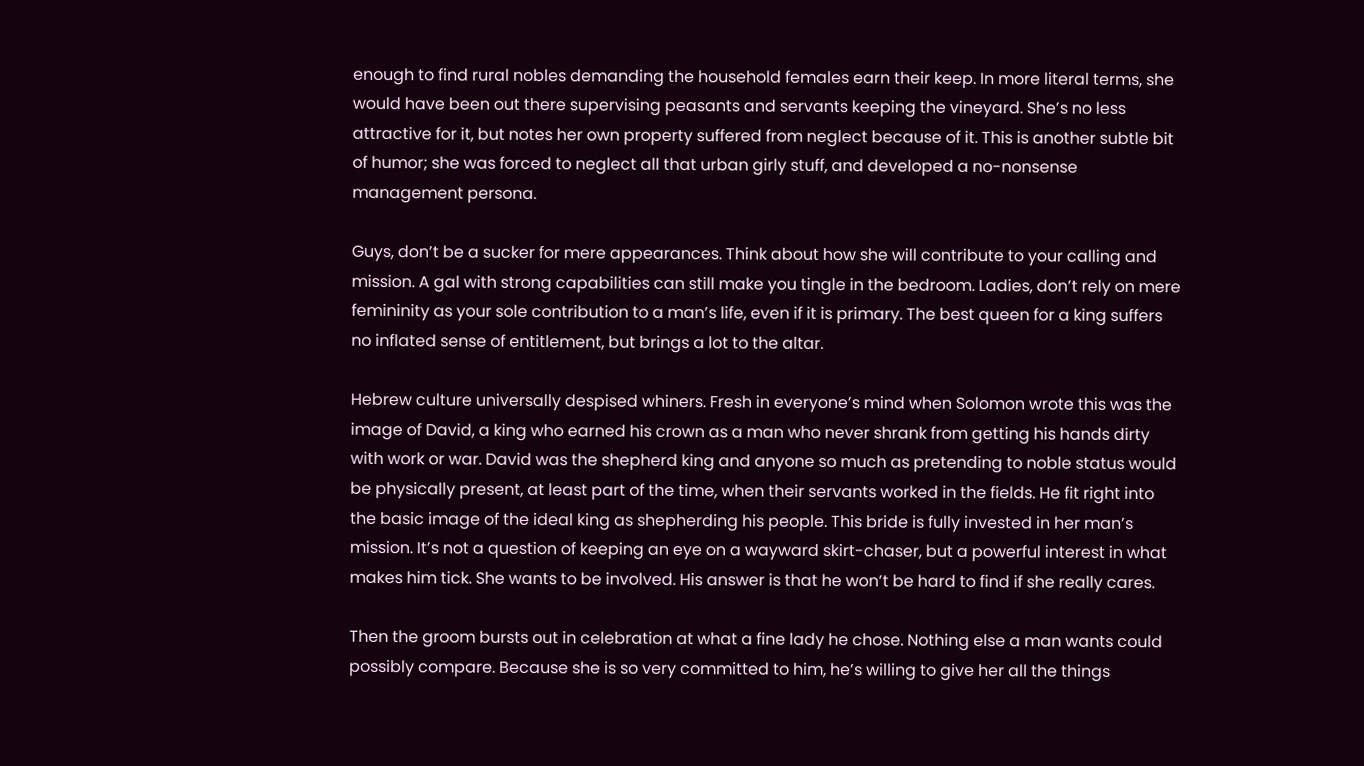enough to find rural nobles demanding the household females earn their keep. In more literal terms, she would have been out there supervising peasants and servants keeping the vineyard. She’s no less attractive for it, but notes her own property suffered from neglect because of it. This is another subtle bit of humor; she was forced to neglect all that urban girly stuff, and developed a no-nonsense management persona.

Guys, don’t be a sucker for mere appearances. Think about how she will contribute to your calling and mission. A gal with strong capabilities can still make you tingle in the bedroom. Ladies, don’t rely on mere femininity as your sole contribution to a man’s life, even if it is primary. The best queen for a king suffers no inflated sense of entitlement, but brings a lot to the altar.

Hebrew culture universally despised whiners. Fresh in everyone’s mind when Solomon wrote this was the image of David, a king who earned his crown as a man who never shrank from getting his hands dirty with work or war. David was the shepherd king and anyone so much as pretending to noble status would be physically present, at least part of the time, when their servants worked in the fields. He fit right into the basic image of the ideal king as shepherding his people. This bride is fully invested in her man’s mission. It’s not a question of keeping an eye on a wayward skirt-chaser, but a powerful interest in what makes him tick. She wants to be involved. His answer is that he won’t be hard to find if she really cares.

Then the groom bursts out in celebration at what a fine lady he chose. Nothing else a man wants could possibly compare. Because she is so very committed to him, he’s willing to give her all the things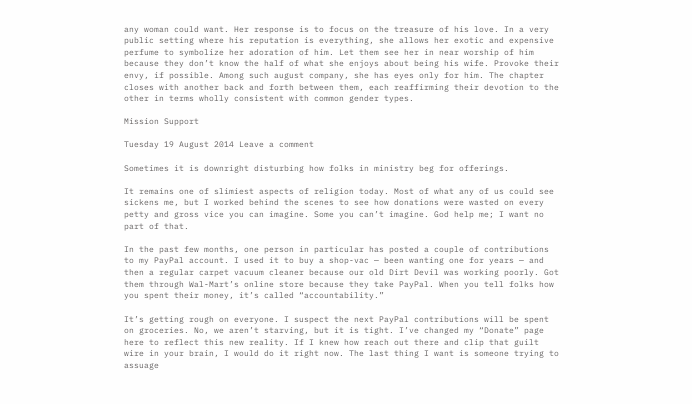any woman could want. Her response is to focus on the treasure of his love. In a very public setting where his reputation is everything, she allows her exotic and expensive perfume to symbolize her adoration of him. Let them see her in near worship of him because they don’t know the half of what she enjoys about being his wife. Provoke their envy, if possible. Among such august company, she has eyes only for him. The chapter closes with another back and forth between them, each reaffirming their devotion to the other in terms wholly consistent with common gender types.

Mission Support

Tuesday 19 August 2014 Leave a comment

Sometimes it is downright disturbing how folks in ministry beg for offerings.

It remains one of slimiest aspects of religion today. Most of what any of us could see sickens me, but I worked behind the scenes to see how donations were wasted on every petty and gross vice you can imagine. Some you can’t imagine. God help me; I want no part of that.

In the past few months, one person in particular has posted a couple of contributions to my PayPal account. I used it to buy a shop-vac — been wanting one for years — and then a regular carpet vacuum cleaner because our old Dirt Devil was working poorly. Got them through Wal-Mart’s online store because they take PayPal. When you tell folks how you spent their money, it’s called “accountability.”

It’s getting rough on everyone. I suspect the next PayPal contributions will be spent on groceries. No, we aren’t starving, but it is tight. I’ve changed my “Donate” page here to reflect this new reality. If I knew how reach out there and clip that guilt wire in your brain, I would do it right now. The last thing I want is someone trying to assuage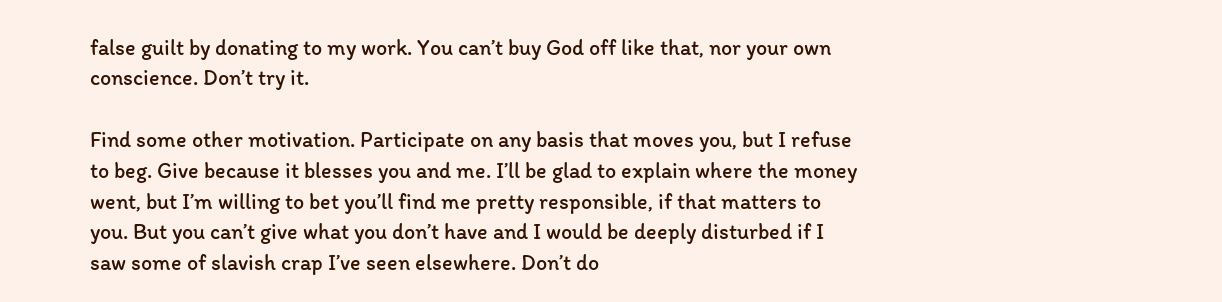false guilt by donating to my work. You can’t buy God off like that, nor your own conscience. Don’t try it.

Find some other motivation. Participate on any basis that moves you, but I refuse to beg. Give because it blesses you and me. I’ll be glad to explain where the money went, but I’m willing to bet you’ll find me pretty responsible, if that matters to you. But you can’t give what you don’t have and I would be deeply disturbed if I saw some of slavish crap I’ve seen elsewhere. Don’t do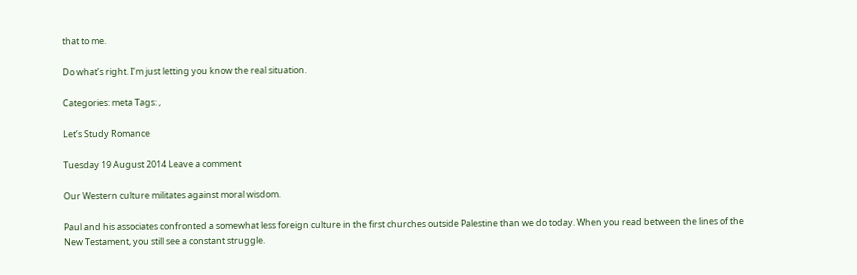that to me.

Do what’s right. I’m just letting you know the real situation.

Categories: meta Tags: ,

Let’s Study Romance

Tuesday 19 August 2014 Leave a comment

Our Western culture militates against moral wisdom.

Paul and his associates confronted a somewhat less foreign culture in the first churches outside Palestine than we do today. When you read between the lines of the New Testament, you still see a constant struggle.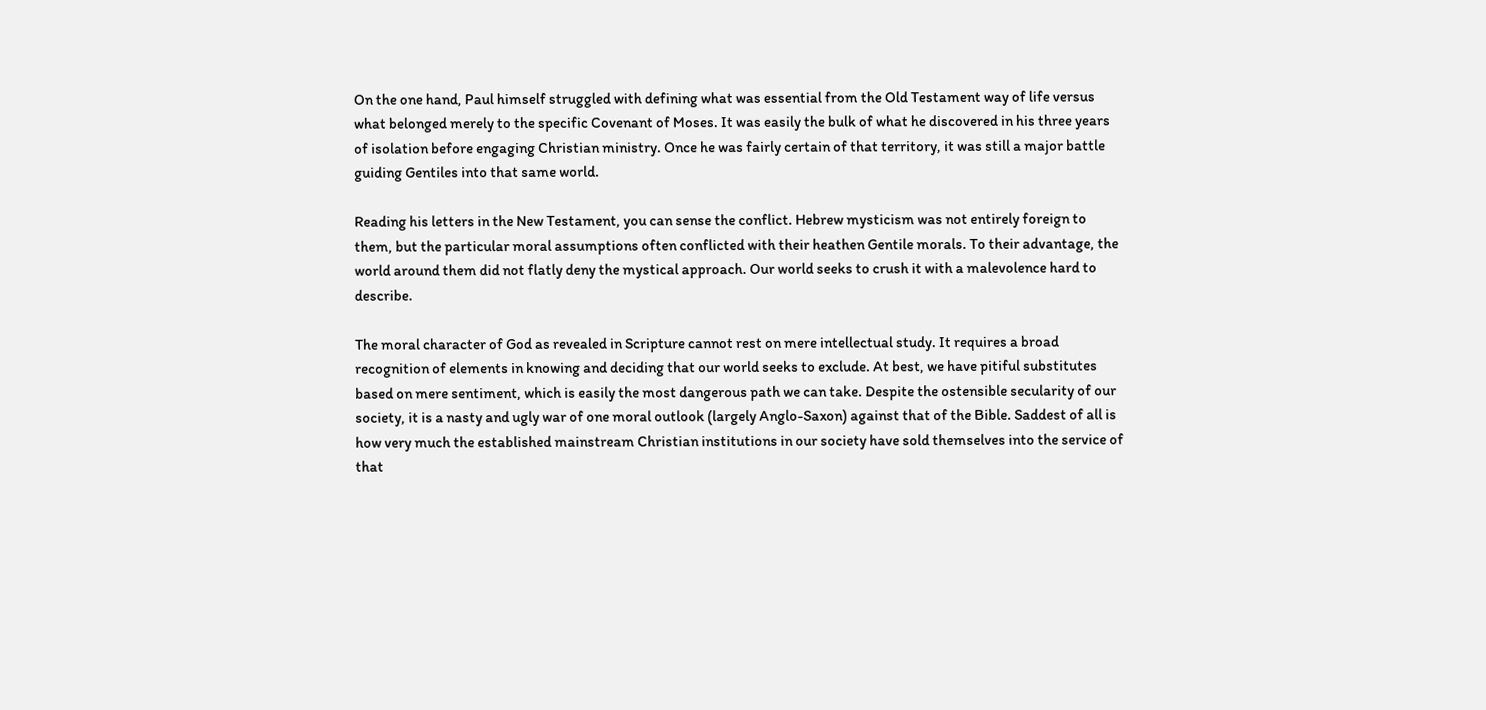On the one hand, Paul himself struggled with defining what was essential from the Old Testament way of life versus what belonged merely to the specific Covenant of Moses. It was easily the bulk of what he discovered in his three years of isolation before engaging Christian ministry. Once he was fairly certain of that territory, it was still a major battle guiding Gentiles into that same world.

Reading his letters in the New Testament, you can sense the conflict. Hebrew mysticism was not entirely foreign to them, but the particular moral assumptions often conflicted with their heathen Gentile morals. To their advantage, the world around them did not flatly deny the mystical approach. Our world seeks to crush it with a malevolence hard to describe.

The moral character of God as revealed in Scripture cannot rest on mere intellectual study. It requires a broad recognition of elements in knowing and deciding that our world seeks to exclude. At best, we have pitiful substitutes based on mere sentiment, which is easily the most dangerous path we can take. Despite the ostensible secularity of our society, it is a nasty and ugly war of one moral outlook (largely Anglo-Saxon) against that of the Bible. Saddest of all is how very much the established mainstream Christian institutions in our society have sold themselves into the service of that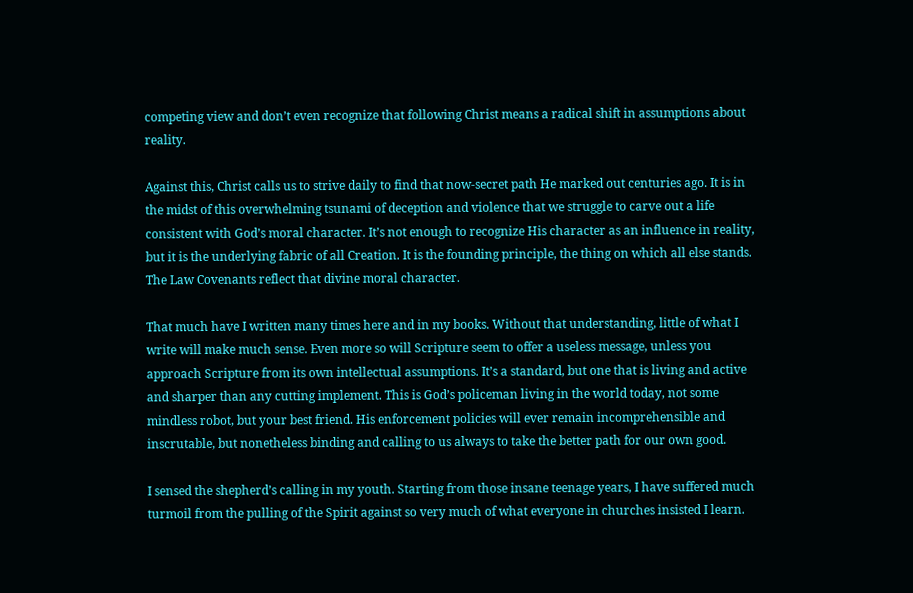competing view and don’t even recognize that following Christ means a radical shift in assumptions about reality.

Against this, Christ calls us to strive daily to find that now-secret path He marked out centuries ago. It is in the midst of this overwhelming tsunami of deception and violence that we struggle to carve out a life consistent with God’s moral character. It’s not enough to recognize His character as an influence in reality, but it is the underlying fabric of all Creation. It is the founding principle, the thing on which all else stands. The Law Covenants reflect that divine moral character.

That much have I written many times here and in my books. Without that understanding, little of what I write will make much sense. Even more so will Scripture seem to offer a useless message, unless you approach Scripture from its own intellectual assumptions. It’s a standard, but one that is living and active and sharper than any cutting implement. This is God’s policeman living in the world today, not some mindless robot, but your best friend. His enforcement policies will ever remain incomprehensible and inscrutable, but nonetheless binding and calling to us always to take the better path for our own good.

I sensed the shepherd’s calling in my youth. Starting from those insane teenage years, I have suffered much turmoil from the pulling of the Spirit against so very much of what everyone in churches insisted I learn.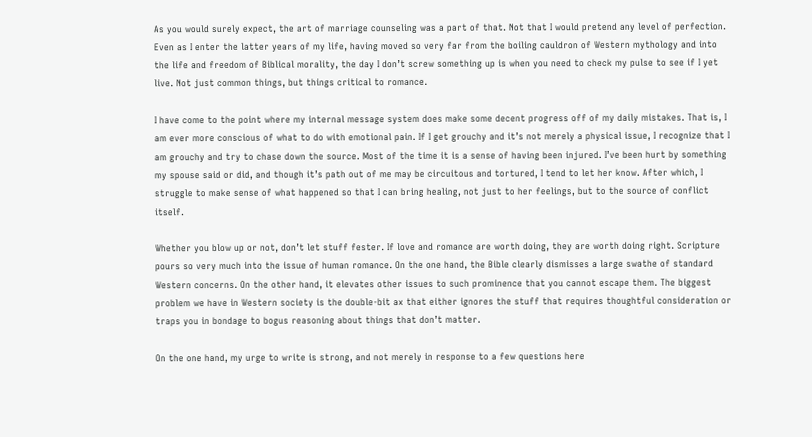As you would surely expect, the art of marriage counseling was a part of that. Not that I would pretend any level of perfection. Even as I enter the latter years of my life, having moved so very far from the boiling cauldron of Western mythology and into the life and freedom of Biblical morality, the day I don’t screw something up is when you need to check my pulse to see if I yet live. Not just common things, but things critical to romance.

I have come to the point where my internal message system does make some decent progress off of my daily mistakes. That is, I am ever more conscious of what to do with emotional pain. If I get grouchy and it’s not merely a physical issue, I recognize that I am grouchy and try to chase down the source. Most of the time it is a sense of having been injured. I’ve been hurt by something my spouse said or did, and though it’s path out of me may be circuitous and tortured, I tend to let her know. After which, I struggle to make sense of what happened so that I can bring healing, not just to her feelings, but to the source of conflict itself.

Whether you blow up or not, don’t let stuff fester. If love and romance are worth doing, they are worth doing right. Scripture pours so very much into the issue of human romance. On the one hand, the Bible clearly dismisses a large swathe of standard Western concerns. On the other hand, it elevates other issues to such prominence that you cannot escape them. The biggest problem we have in Western society is the double-bit ax that either ignores the stuff that requires thoughtful consideration or traps you in bondage to bogus reasoning about things that don’t matter.

On the one hand, my urge to write is strong, and not merely in response to a few questions here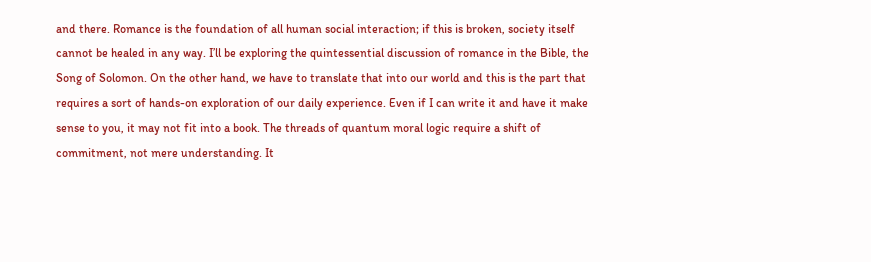and there. Romance is the foundation of all human social interaction; if this is broken, society itself cannot be healed in any way. I’ll be exploring the quintessential discussion of romance in the Bible, the Song of Solomon. On the other hand, we have to translate that into our world and this is the part that requires a sort of hands-on exploration of our daily experience. Even if I can write it and have it make sense to you, it may not fit into a book. The threads of quantum moral logic require a shift of commitment, not mere understanding. It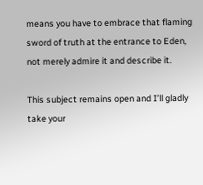means you have to embrace that flaming sword of truth at the entrance to Eden, not merely admire it and describe it.

This subject remains open and I’ll gladly take your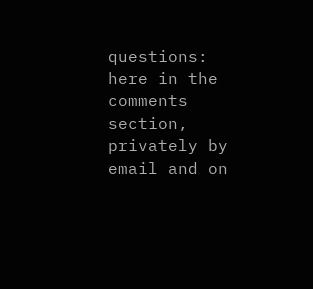questions: here in the comments section, privately by email and on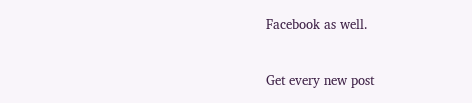Facebook as well.


Get every new post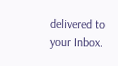delivered to your Inbox.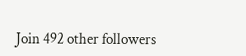Join 492 other followers